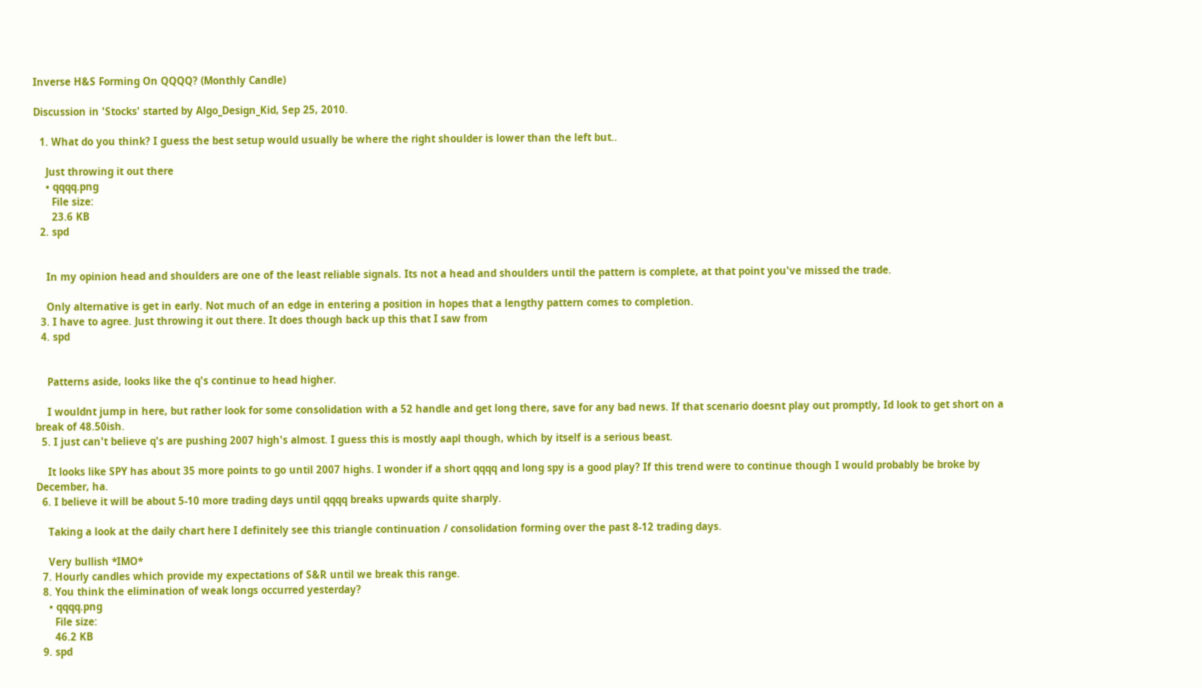Inverse H&S Forming On QQQQ? (Monthly Candle)

Discussion in 'Stocks' started by Algo_Design_Kid, Sep 25, 2010.

  1. What do you think? I guess the best setup would usually be where the right shoulder is lower than the left but..

    Just throwing it out there
    • qqqq.png
      File size:
      23.6 KB
  2. spd


    In my opinion head and shoulders are one of the least reliable signals. Its not a head and shoulders until the pattern is complete, at that point you've missed the trade.

    Only alternative is get in early. Not much of an edge in entering a position in hopes that a lengthy pattern comes to completion.
  3. I have to agree. Just throwing it out there. It does though back up this that I saw from
  4. spd


    Patterns aside, looks like the q's continue to head higher.

    I wouldnt jump in here, but rather look for some consolidation with a 52 handle and get long there, save for any bad news. If that scenario doesnt play out promptly, Id look to get short on a break of 48.50ish.
  5. I just can't believe q's are pushing 2007 high's almost. I guess this is mostly aapl though, which by itself is a serious beast.

    It looks like SPY has about 35 more points to go until 2007 highs. I wonder if a short qqqq and long spy is a good play? If this trend were to continue though I would probably be broke by December, ha.
  6. I believe it will be about 5-10 more trading days until qqqq breaks upwards quite sharply.

    Taking a look at the daily chart here I definitely see this triangle continuation / consolidation forming over the past 8-12 trading days.

    Very bullish *IMO*
  7. Hourly candles which provide my expectations of S&R until we break this range.
  8. You think the elimination of weak longs occurred yesterday?
    • qqqq.png
      File size:
      46.2 KB
  9. spd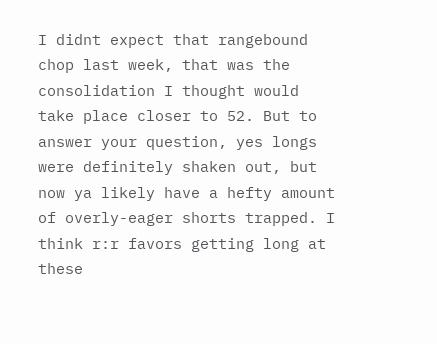I didnt expect that rangebound chop last week, that was the consolidation I thought would take place closer to 52. But to answer your question, yes longs were definitely shaken out, but now ya likely have a hefty amount of overly-eager shorts trapped. I think r:r favors getting long at these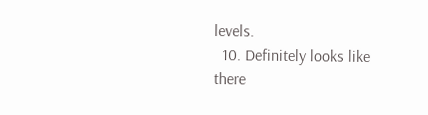levels.
  10. Definitely looks like there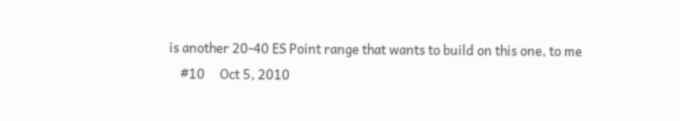is another 20-40 ES Point range that wants to build on this one, to me
    #10     Oct 5, 2010